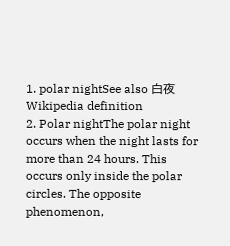1. polar nightSee also 白夜
Wikipedia definition
2. Polar nightThe polar night occurs when the night lasts for more than 24 hours. This occurs only inside the polar circles. The opposite phenomenon,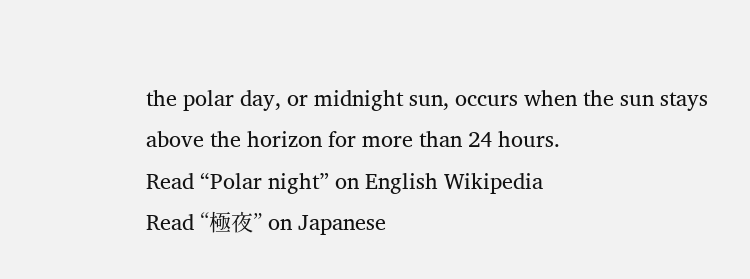the polar day, or midnight sun, occurs when the sun stays above the horizon for more than 24 hours.
Read “Polar night” on English Wikipedia
Read “極夜” on Japanese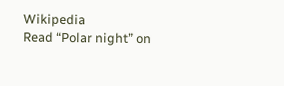Wikipedia
Read “Polar night” on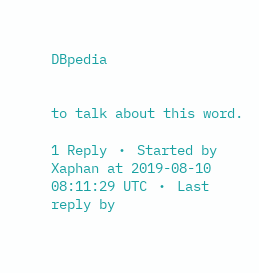DBpedia


to talk about this word.

1 Reply ・ Started by Xaphan at 2019-08-10 08:11:29 UTC ・ Last reply by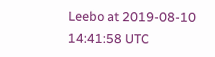Leebo at 2019-08-10 14:41:58 UTC